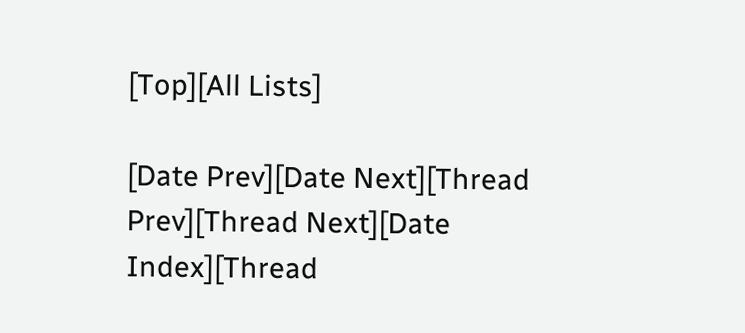[Top][All Lists]

[Date Prev][Date Next][Thread Prev][Thread Next][Date Index][Thread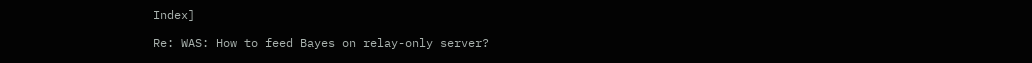Index]

Re: WAS: How to feed Bayes on relay-only server?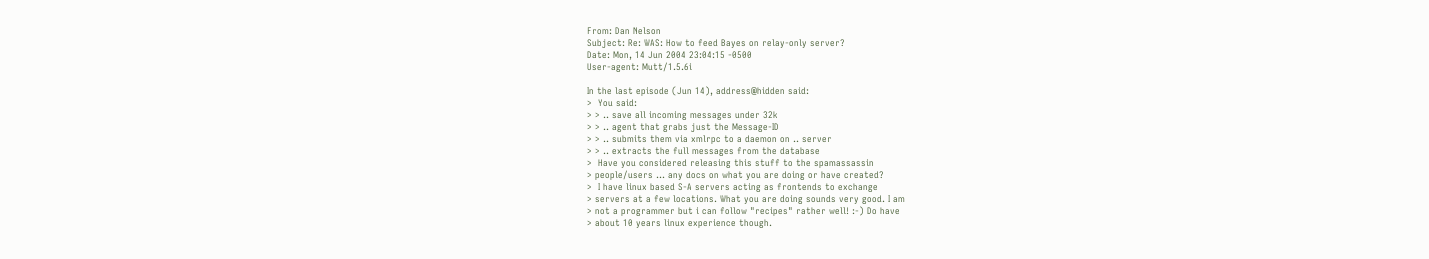From: Dan Nelson
Subject: Re: WAS: How to feed Bayes on relay-only server?
Date: Mon, 14 Jun 2004 23:04:15 -0500
User-agent: Mutt/1.5.6i

In the last episode (Jun 14), address@hidden said:
>  You said:
> > .. save all incoming messages under 32k
> > .. agent that grabs just the Message-ID
> > .. submits them via xmlrpc to a daemon on .. server
> > .. extracts the full messages from the database
>  Have you considered releasing this stuff to the spamassassin
> people/users ... any docs on what you are doing or have created?
>  I have linux based S-A servers acting as frontends to exchange
> servers at a few locations. What you are doing sounds very good. I am
> not a programmer but i can follow "recipes" rather well! :-) Do have
> about 10 years linux experience though.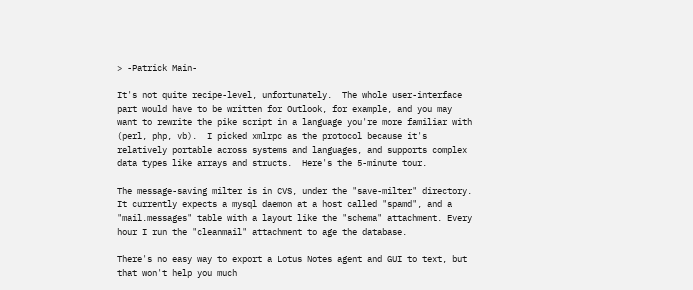> -Patrick Main-

It's not quite recipe-level, unfortunately.  The whole user-interface
part would have to be written for Outlook, for example, and you may
want to rewrite the pike script in a language you're more familiar with
(perl, php, vb).  I picked xmlrpc as the protocol because it's
relatively portable across systems and languages, and supports complex
data types like arrays and structs.  Here's the 5-minute tour.

The message-saving milter is in CVS, under the "save-milter" directory.
It currently expects a mysql daemon at a host called "spamd", and a
"mail.messages" table with a layout like the "schema" attachment. Every
hour I run the "cleanmail" attachment to age the database.

There's no easy way to export a Lotus Notes agent and GUI to text, but
that won't help you much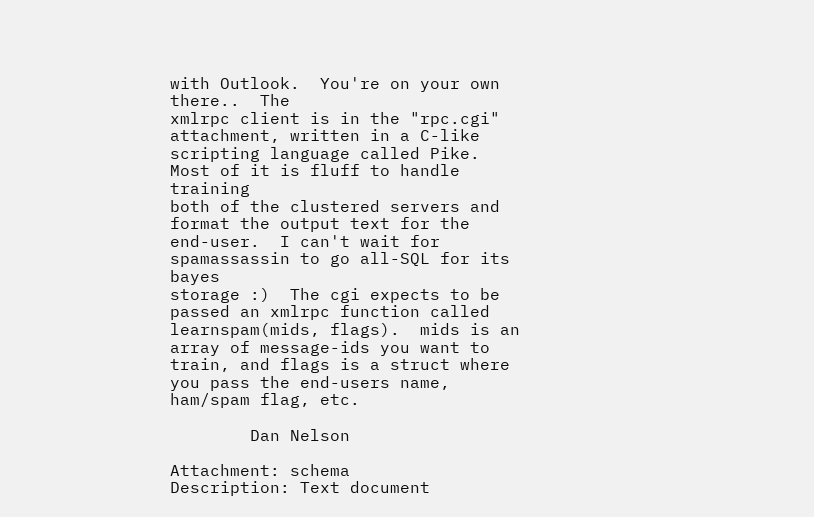with Outlook.  You're on your own there..  The
xmlrpc client is in the "rpc.cgi" attachment, written in a C-like
scripting language called Pike.  Most of it is fluff to handle training
both of the clustered servers and format the output text for the
end-user.  I can't wait for spamassassin to go all-SQL for its bayes
storage :)  The cgi expects to be passed an xmlrpc function called
learnspam(mids, flags).  mids is an array of message-ids you want to
train, and flags is a struct where you pass the end-users name,
ham/spam flag, etc.

        Dan Nelson

Attachment: schema
Description: Text document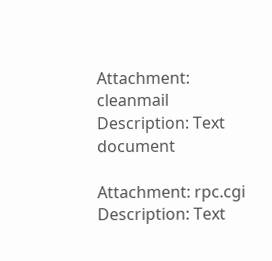Attachment: cleanmail
Description: Text document

Attachment: rpc.cgi
Description: Text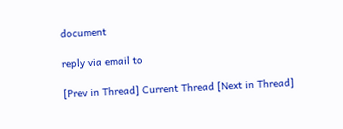document

reply via email to

[Prev in Thread] Current Thread [Next in Thread]